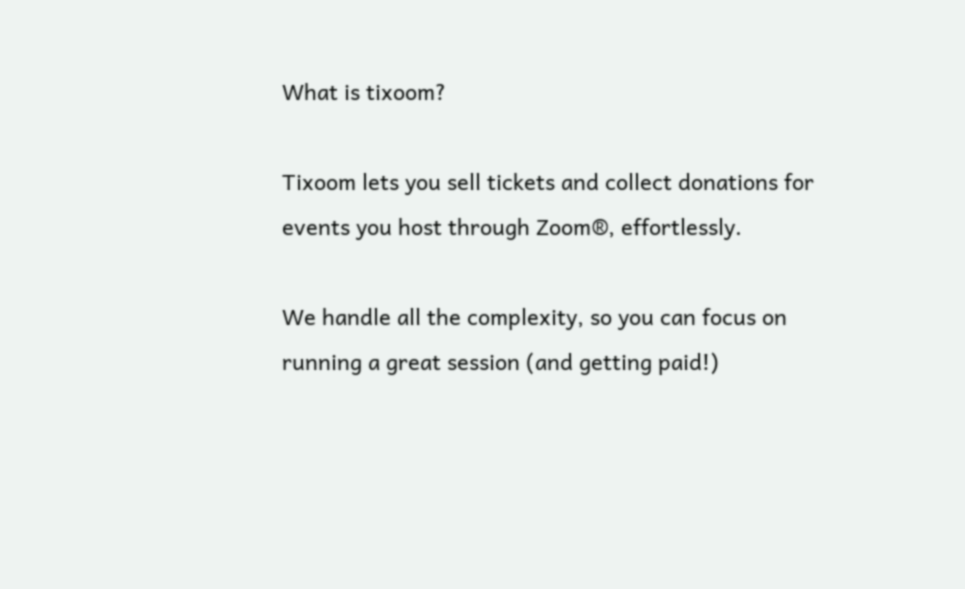What is tixoom?

Tixoom lets you sell tickets and collect donations for events you host through Zoom®, effortlessly.

We handle all the complexity, so you can focus on running a great session (and getting paid!)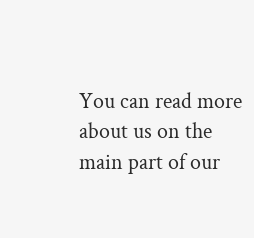You can read more about us on the main part of our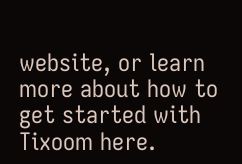website, or learn more about how to get started with Tixoom here.